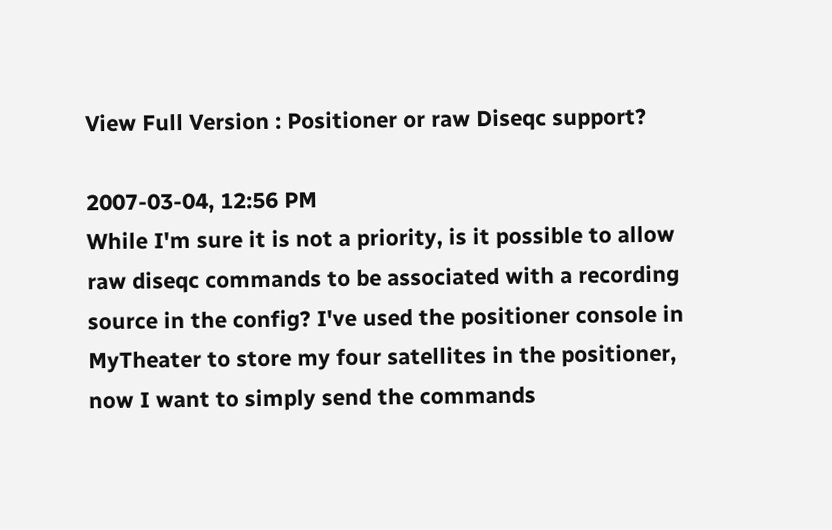View Full Version : Positioner or raw Diseqc support?

2007-03-04, 12:56 PM
While I'm sure it is not a priority, is it possible to allow raw diseqc commands to be associated with a recording source in the config? I've used the positioner console in MyTheater to store my four satellites in the positioner, now I want to simply send the commands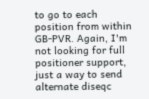to go to each position from within GB-PVR. Again, I'm not looking for full positioner support, just a way to send alternate diseqc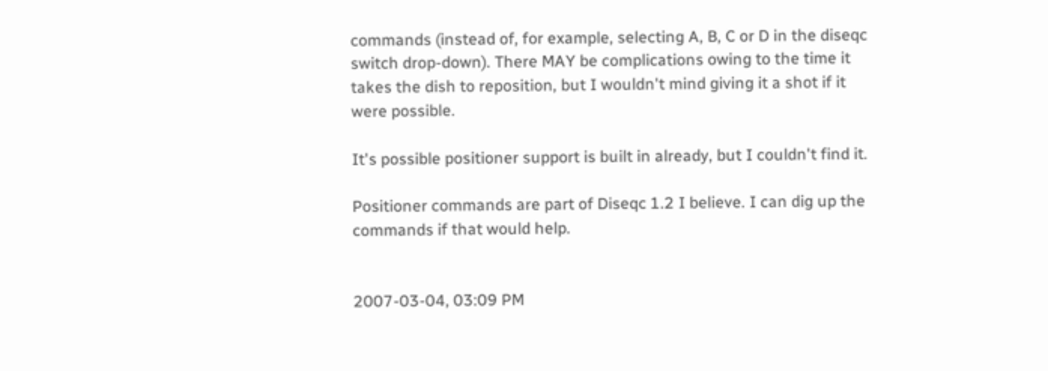commands (instead of, for example, selecting A, B, C or D in the diseqc switch drop-down). There MAY be complications owing to the time it takes the dish to reposition, but I wouldn't mind giving it a shot if it were possible.

It's possible positioner support is built in already, but I couldn't find it.

Positioner commands are part of Diseqc 1.2 I believe. I can dig up the commands if that would help.


2007-03-04, 03:09 PM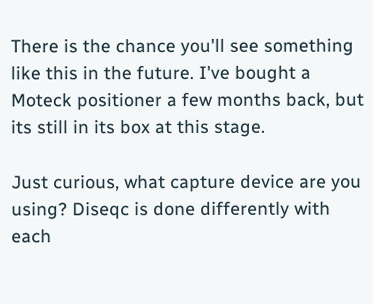There is the chance you'll see something like this in the future. I've bought a Moteck positioner a few months back, but its still in its box at this stage.

Just curious, what capture device are you using? Diseqc is done differently with each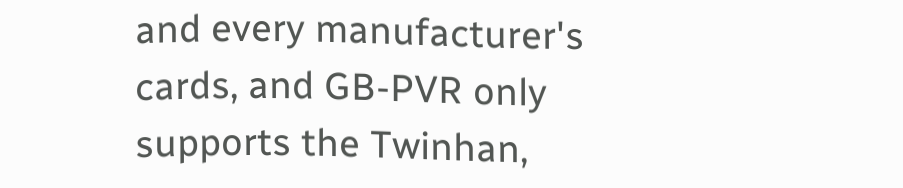and every manufacturer's cards, and GB-PVR only supports the Twinhan,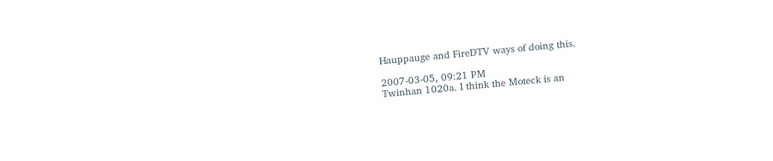Hauppauge and FireDTV ways of doing this.

2007-03-05, 09:21 PM
Twinhan 1020a. I think the Moteck is an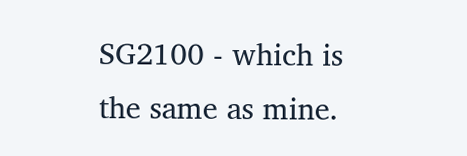SG2100 - which is the same as mine.